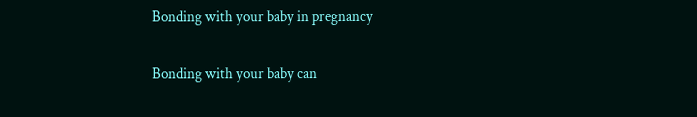Bonding with your baby in pregnancy

Bonding with your baby can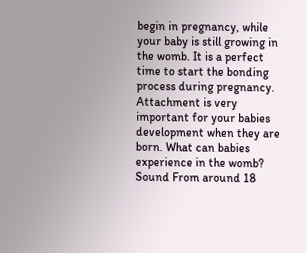begin in pregnancy, while your baby is still growing in the womb. It is a perfect time to start the bonding process during pregnancy. Attachment is very important for your babies development when they are born. What can babies experience in the womb? Sound From around 18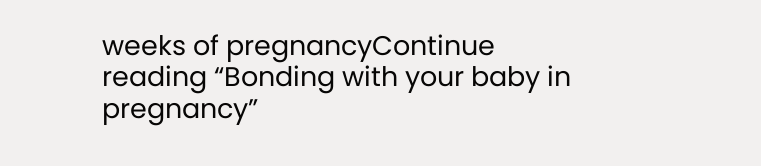weeks of pregnancyContinue reading “Bonding with your baby in pregnancy”